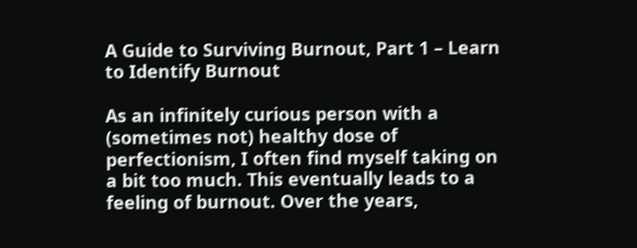A Guide to Surviving Burnout, Part 1 – Learn to Identify Burnout

As an infinitely curious person with a (sometimes not) healthy dose of perfectionism, I often find myself taking on a bit too much. This eventually leads to a feeling of burnout. Over the years,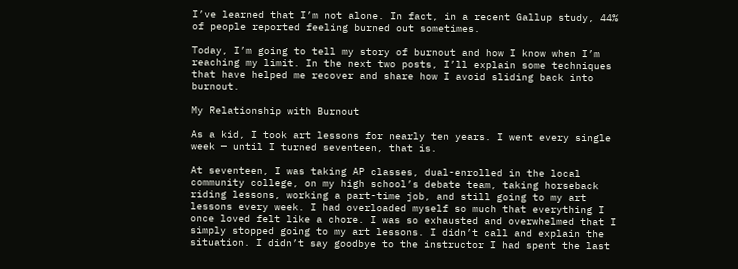I’ve learned that I’m not alone. In fact, in a recent Gallup study, 44% of people reported feeling burned out sometimes.

Today, I’m going to tell my story of burnout and how I know when I’m reaching my limit. In the next two posts, I’ll explain some techniques that have helped me recover and share how I avoid sliding back into burnout.

My Relationship with Burnout

As a kid, I took art lessons for nearly ten years. I went every single week — until I turned seventeen, that is.

At seventeen, I was taking AP classes, dual-enrolled in the local community college, on my high school’s debate team, taking horseback riding lessons, working a part-time job, and still going to my art lessons every week. I had overloaded myself so much that everything I once loved felt like a chore. I was so exhausted and overwhelmed that I simply stopped going to my art lessons. I didn’t call and explain the situation. I didn’t say goodbye to the instructor I had spent the last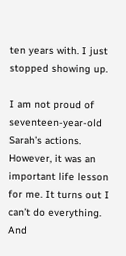ten years with. I just stopped showing up.

I am not proud of seventeen-year-old Sarah’s actions. However, it was an important life lesson for me. It turns out I can’t do everything. And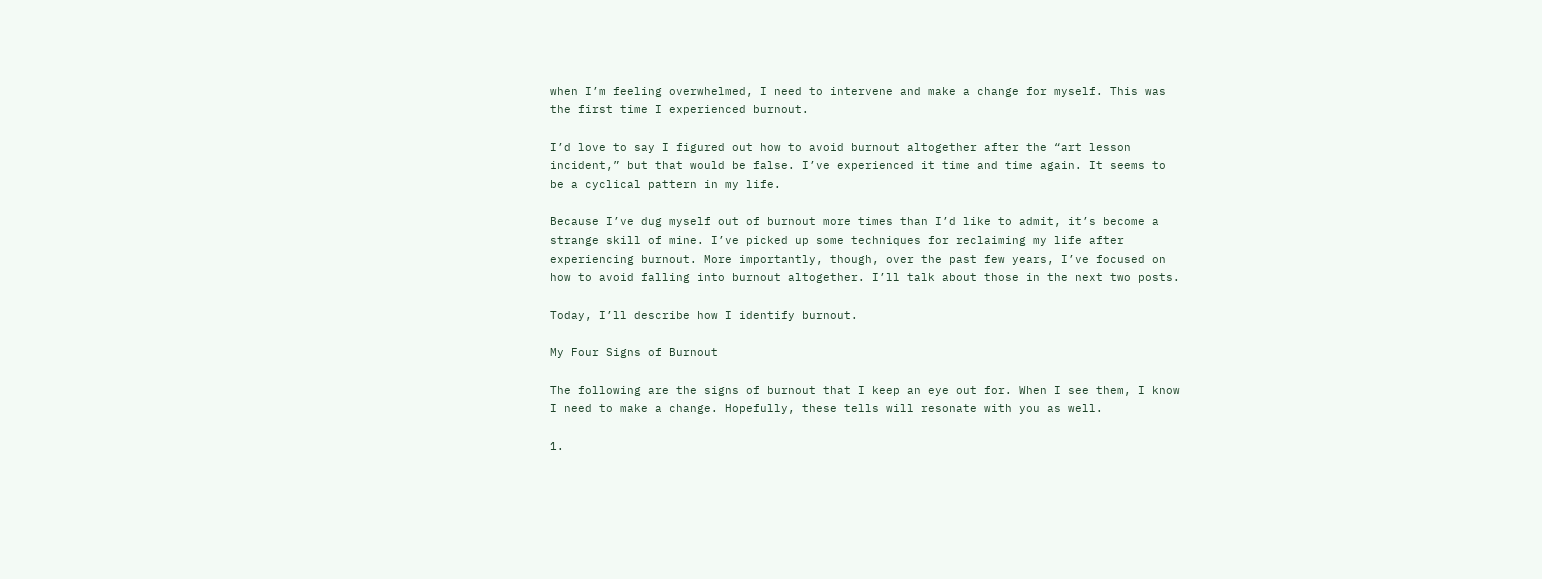when I’m feeling overwhelmed, I need to intervene and make a change for myself. This was the first time I experienced burnout.

I’d love to say I figured out how to avoid burnout altogether after the “art lesson incident,” but that would be false. I’ve experienced it time and time again. It seems to be a cyclical pattern in my life.

Because I’ve dug myself out of burnout more times than I’d like to admit, it’s become a strange skill of mine. I’ve picked up some techniques for reclaiming my life after experiencing burnout. More importantly, though, over the past few years, I’ve focused on how to avoid falling into burnout altogether. I’ll talk about those in the next two posts.

Today, I’ll describe how I identify burnout.

My Four Signs of Burnout

The following are the signs of burnout that I keep an eye out for. When I see them, I know I need to make a change. Hopefully, these tells will resonate with you as well.

1.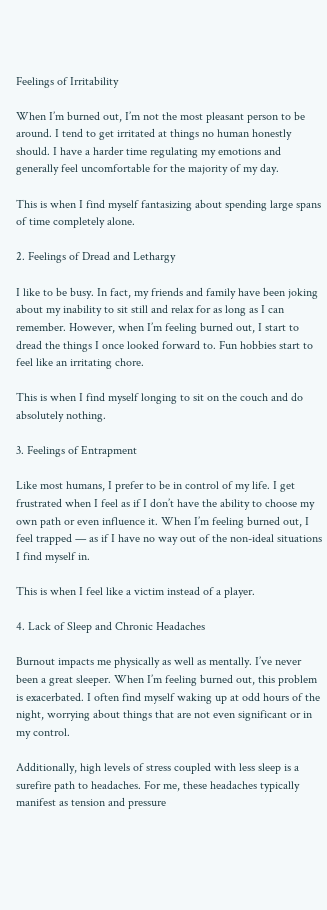Feelings of Irritability

When I’m burned out, I’m not the most pleasant person to be around. I tend to get irritated at things no human honestly should. I have a harder time regulating my emotions and generally feel uncomfortable for the majority of my day.

This is when I find myself fantasizing about spending large spans of time completely alone.

2. Feelings of Dread and Lethargy

I like to be busy. In fact, my friends and family have been joking about my inability to sit still and relax for as long as I can remember. However, when I’m feeling burned out, I start to dread the things I once looked forward to. Fun hobbies start to feel like an irritating chore.

This is when I find myself longing to sit on the couch and do absolutely nothing.

3. Feelings of Entrapment

Like most humans, I prefer to be in control of my life. I get frustrated when I feel as if I don’t have the ability to choose my own path or even influence it. When I’m feeling burned out, I feel trapped — as if I have no way out of the non-ideal situations I find myself in.

This is when I feel like a victim instead of a player.

4. Lack of Sleep and Chronic Headaches

Burnout impacts me physically as well as mentally. I’ve never been a great sleeper. When I’m feeling burned out, this problem is exacerbated. I often find myself waking up at odd hours of the night, worrying about things that are not even significant or in my control.

Additionally, high levels of stress coupled with less sleep is a surefire path to headaches. For me, these headaches typically manifest as tension and pressure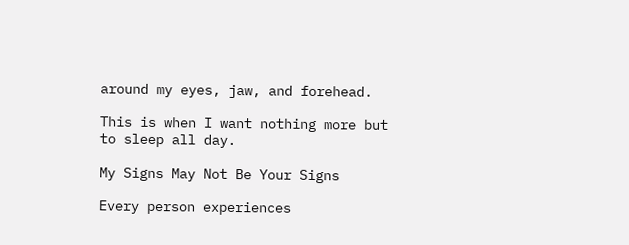around my eyes, jaw, and forehead.

This is when I want nothing more but to sleep all day.

My Signs May Not Be Your Signs

Every person experiences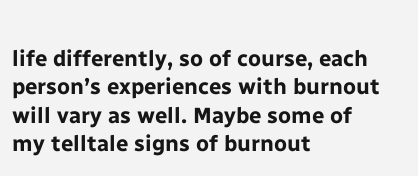life differently, so of course, each person’s experiences with burnout will vary as well. Maybe some of my telltale signs of burnout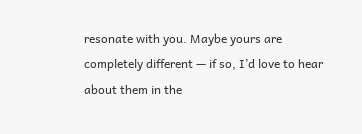resonate with you. Maybe yours are completely different — if so, I’d love to hear about them in the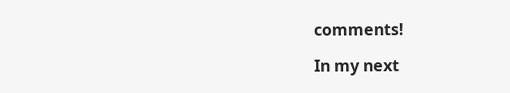comments!

In my next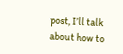post, I’ll talk about how to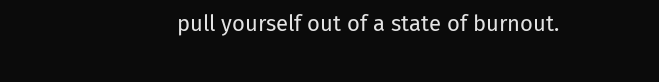pull yourself out of a state of burnout.